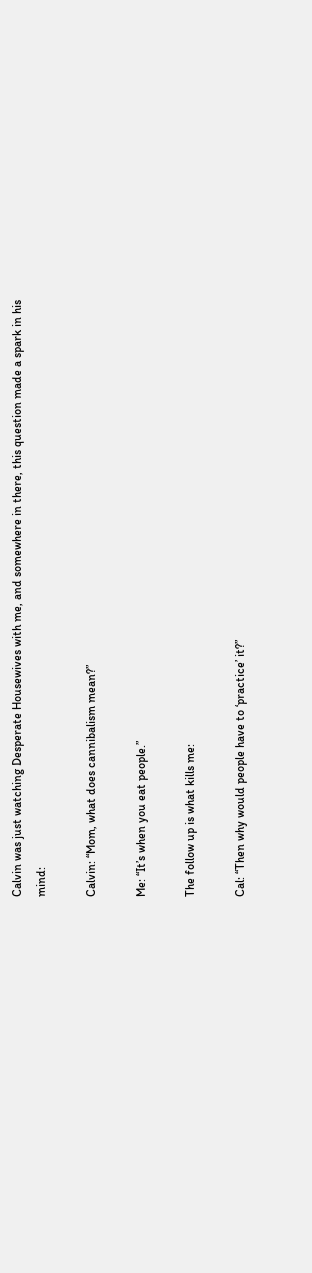Calvin was just watching Desperate Housewives with me, and somewhere in there, this question made a spark in his mind:

Calvin: “Mom, what does cannibalism mean?”

Me: “It’s when you eat people.”

The follow up is what kills me:

Cal: “Then why would people have to ‘practice’ it?”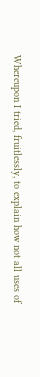Whereupon I tried, fruitlessly, to explain how not all uses of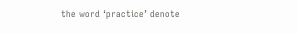the word ‘practice’ denote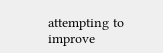attempting to improve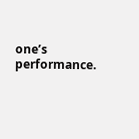one’s performance.